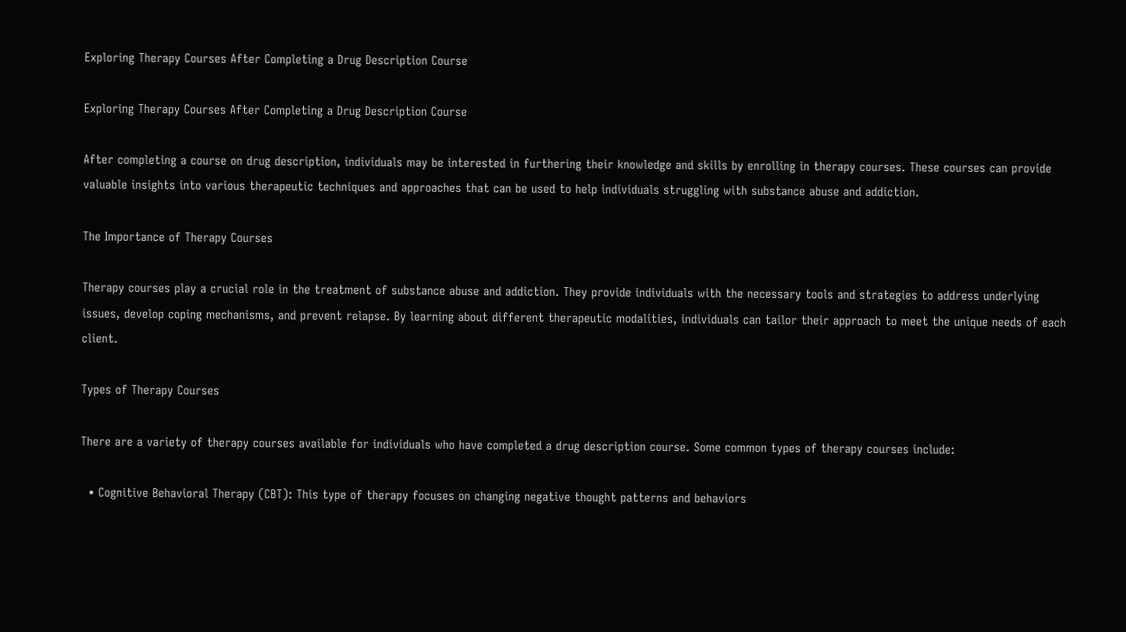Exploring Therapy Courses After Completing a Drug Description Course

Exploring Therapy Courses After Completing a Drug Description Course

After completing a course on drug description, individuals may be interested in furthering their knowledge and skills by enrolling in therapy courses. These courses can provide valuable insights into various therapeutic techniques and approaches that can be used to help individuals struggling with substance abuse and addiction.

The Importance of Therapy Courses

Therapy courses play a crucial role in the treatment of substance abuse and addiction. They provide individuals with the necessary tools and strategies to address underlying issues, develop coping mechanisms, and prevent relapse. By learning about different therapeutic modalities, individuals can tailor their approach to meet the unique needs of each client.

Types of Therapy Courses

There are a variety of therapy courses available for individuals who have completed a drug description course. Some common types of therapy courses include:

  • Cognitive Behavioral Therapy (CBT): This type of therapy focuses on changing negative thought patterns and behaviors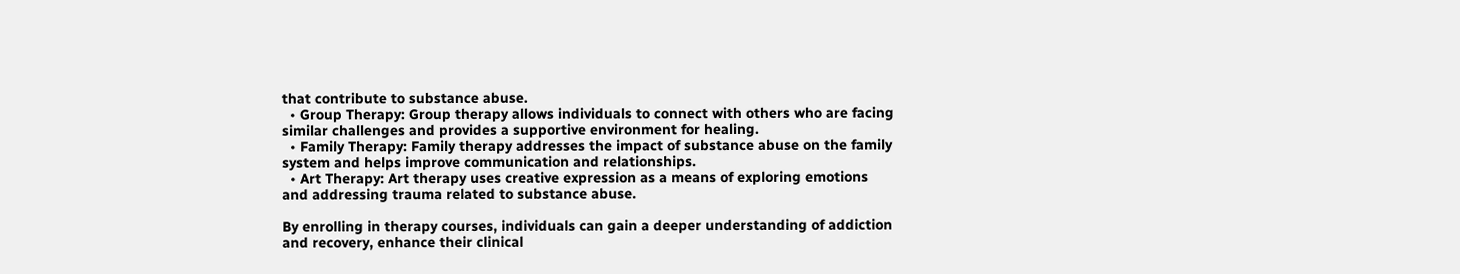that contribute to substance abuse.
  • Group Therapy: Group therapy allows individuals to connect with others who are facing similar challenges and provides a supportive environment for healing.
  • Family Therapy: Family therapy addresses the impact of substance abuse on the family system and helps improve communication and relationships.
  • Art Therapy: Art therapy uses creative expression as a means of exploring emotions and addressing trauma related to substance abuse.

By enrolling in therapy courses, individuals can gain a deeper understanding of addiction and recovery, enhance their clinical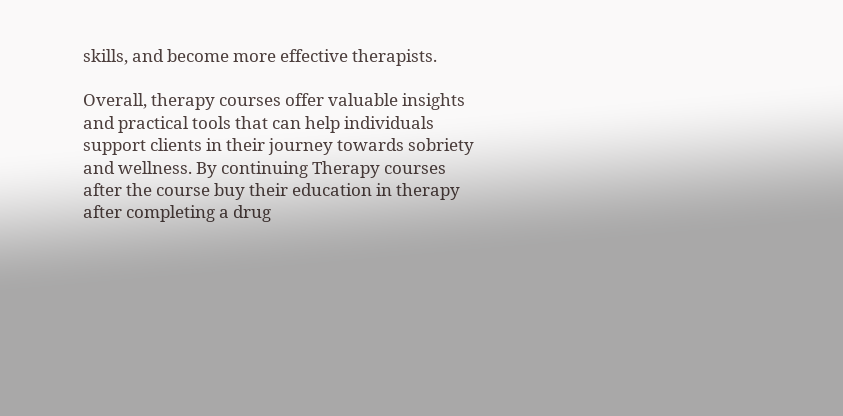skills, and become more effective therapists.

Overall, therapy courses offer valuable insights and practical tools that can help individuals support clients in their journey towards sobriety and wellness. By continuing Therapy courses after the course buy their education in therapy after completing a drug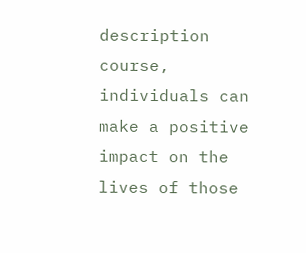description course, individuals can make a positive impact on the lives of those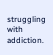struggling with addiction.